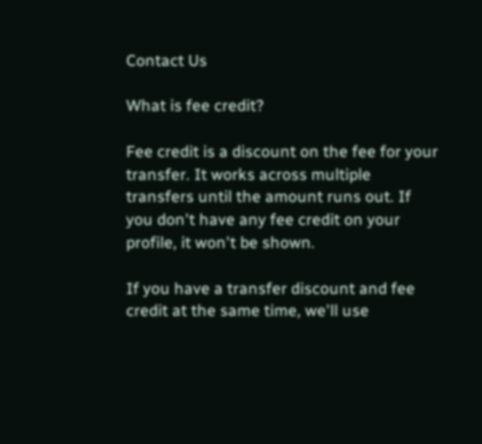Contact Us

What is fee credit?

Fee credit is a discount on the fee for your transfer. It works across multiple transfers until the amount runs out. If you don't have any fee credit on your profile, it won't be shown.

If you have a transfer discount and fee credit at the same time, we'll use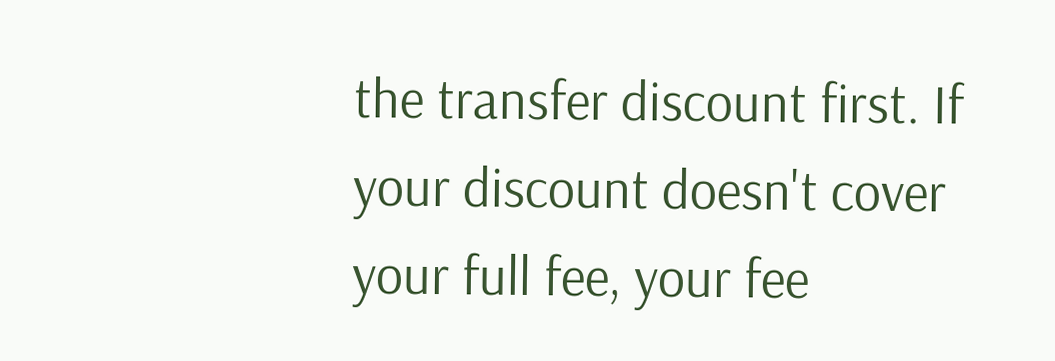the transfer discount first. If your discount doesn't cover your full fee, your fee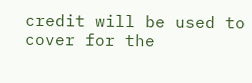credit will be used to cover for the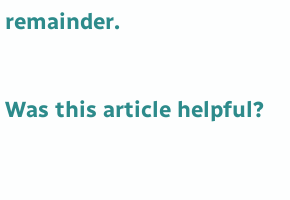remainder.

Was this article helpful?